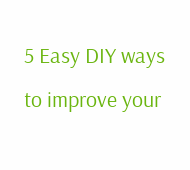5 Easy DIY ways to improve your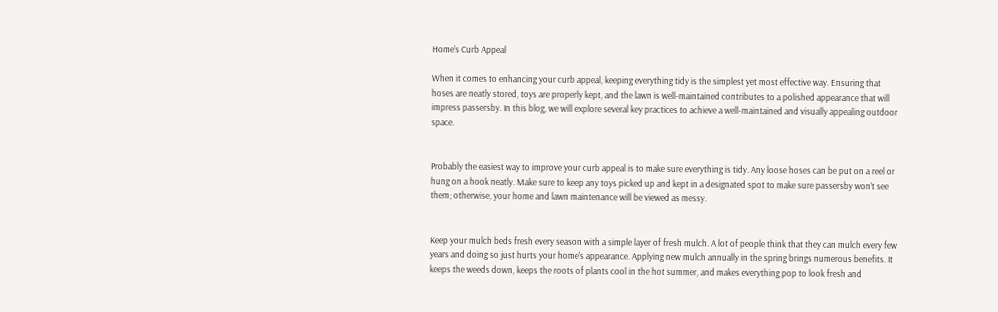Home’s Curb Appeal

When it comes to enhancing your curb appeal, keeping everything tidy is the simplest yet most effective way. Ensuring that hoses are neatly stored, toys are properly kept, and the lawn is well-maintained contributes to a polished appearance that will impress passersby. In this blog, we will explore several key practices to achieve a well-maintained and visually appealing outdoor space.


Probably the easiest way to improve your curb appeal is to make sure everything is tidy. Any loose hoses can be put on a reel or hung on a hook neatly. Make sure to keep any toys picked up and kept in a designated spot to make sure passersby won’t see them; otherwise, your home and lawn maintenance will be viewed as messy.


Keep your mulch beds fresh every season with a simple layer of fresh mulch. A lot of people think that they can mulch every few years and doing so just hurts your home's appearance. Applying new mulch annually in the spring brings numerous benefits. It keeps the weeds down, keeps the roots of plants cool in the hot summer, and makes everything pop to look fresh and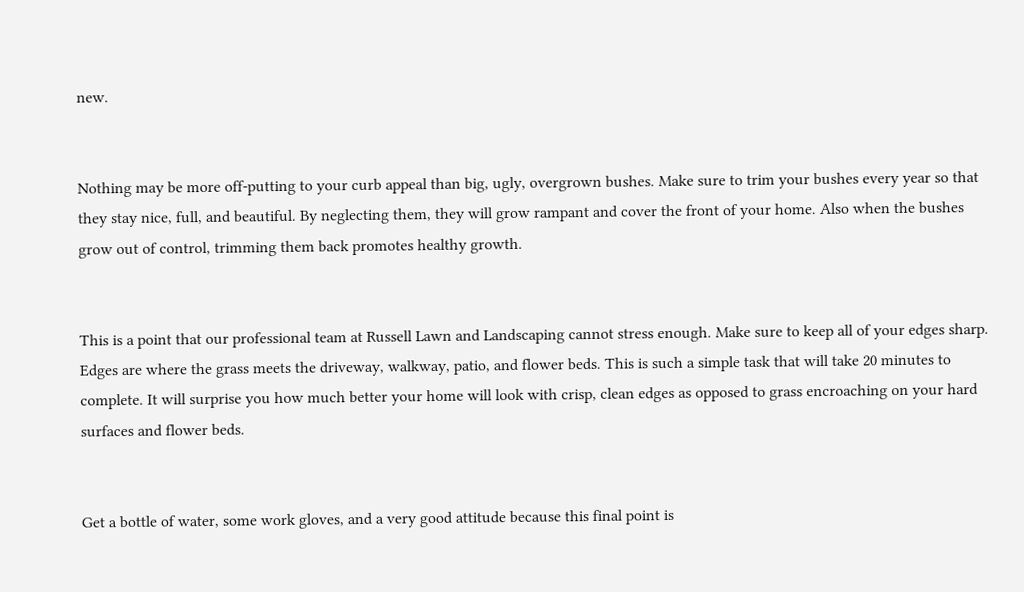new.


Nothing may be more off-putting to your curb appeal than big, ugly, overgrown bushes. Make sure to trim your bushes every year so that they stay nice, full, and beautiful. By neglecting them, they will grow rampant and cover the front of your home. Also when the bushes grow out of control, trimming them back promotes healthy growth.


This is a point that our professional team at Russell Lawn and Landscaping cannot stress enough. Make sure to keep all of your edges sharp. Edges are where the grass meets the driveway, walkway, patio, and flower beds. This is such a simple task that will take 20 minutes to complete. It will surprise you how much better your home will look with crisp, clean edges as opposed to grass encroaching on your hard surfaces and flower beds.


Get a bottle of water, some work gloves, and a very good attitude because this final point is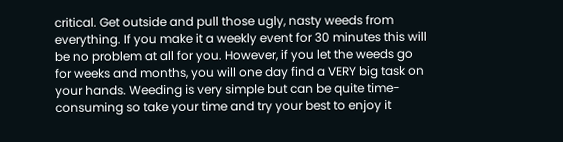critical. Get outside and pull those ugly, nasty weeds from everything. If you make it a weekly event for 30 minutes this will be no problem at all for you. However, if you let the weeds go for weeks and months, you will one day find a VERY big task on your hands. Weeding is very simple but can be quite time-consuming so take your time and try your best to enjoy it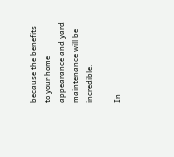because the benefits to your home appearance and yard maintenance will be incredible.

In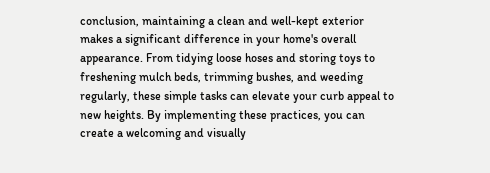conclusion, maintaining a clean and well-kept exterior makes a significant difference in your home's overall appearance. From tidying loose hoses and storing toys to freshening mulch beds, trimming bushes, and weeding regularly, these simple tasks can elevate your curb appeal to new heights. By implementing these practices, you can create a welcoming and visually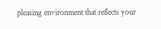pleasing environment that reflects your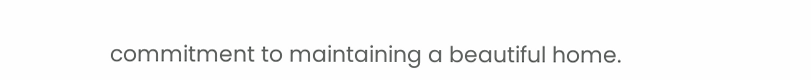commitment to maintaining a beautiful home.